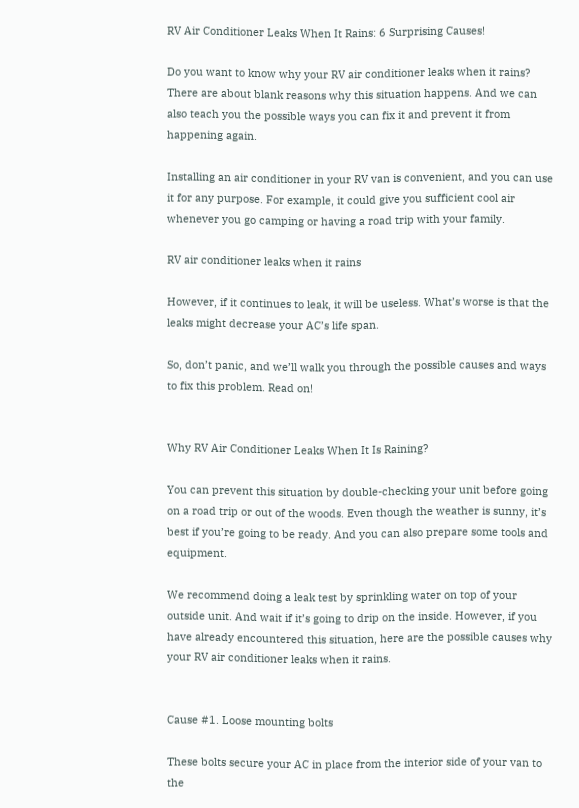RV Air Conditioner Leaks When It Rains: 6 Surprising Causes!

Do you want to know why your RV air conditioner leaks when it rains? There are about blank reasons why this situation happens. And we can also teach you the possible ways you can fix it and prevent it from happening again.

Installing an air conditioner in your RV van is convenient, and you can use it for any purpose. For example, it could give you sufficient cool air whenever you go camping or having a road trip with your family.

RV air conditioner leaks when it rains

However, if it continues to leak, it will be useless. What’s worse is that the leaks might decrease your AC’s life span.

So, don’t panic, and we’ll walk you through the possible causes and ways to fix this problem. Read on!


Why RV Air Conditioner Leaks When It Is Raining?

You can prevent this situation by double-checking your unit before going on a road trip or out of the woods. Even though the weather is sunny, it’s best if you’re going to be ready. And you can also prepare some tools and equipment.

We recommend doing a leak test by sprinkling water on top of your outside unit. And wait if it’s going to drip on the inside. However, if you have already encountered this situation, here are the possible causes why your RV air conditioner leaks when it rains.


Cause #1. Loose mounting bolts

These bolts secure your AC in place from the interior side of your van to the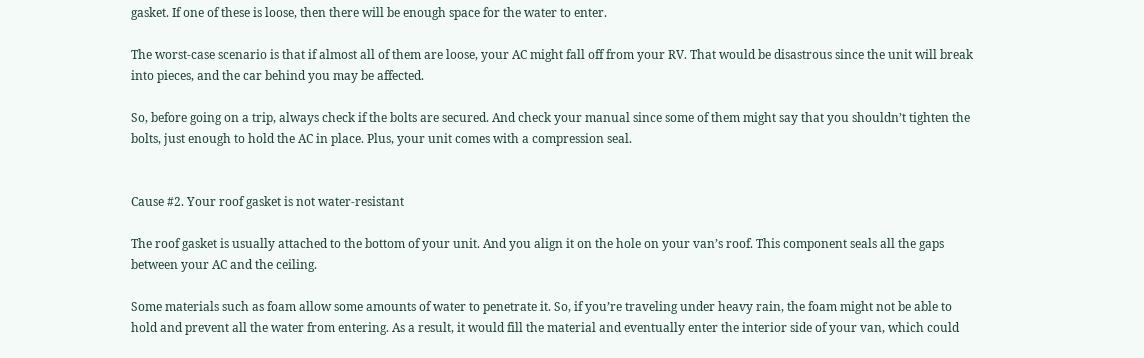gasket. If one of these is loose, then there will be enough space for the water to enter.

The worst-case scenario is that if almost all of them are loose, your AC might fall off from your RV. That would be disastrous since the unit will break into pieces, and the car behind you may be affected.

So, before going on a trip, always check if the bolts are secured. And check your manual since some of them might say that you shouldn’t tighten the bolts, just enough to hold the AC in place. Plus, your unit comes with a compression seal.


Cause #2. Your roof gasket is not water-resistant

The roof gasket is usually attached to the bottom of your unit. And you align it on the hole on your van’s roof. This component seals all the gaps between your AC and the ceiling.

Some materials such as foam allow some amounts of water to penetrate it. So, if you’re traveling under heavy rain, the foam might not be able to hold and prevent all the water from entering. As a result, it would fill the material and eventually enter the interior side of your van, which could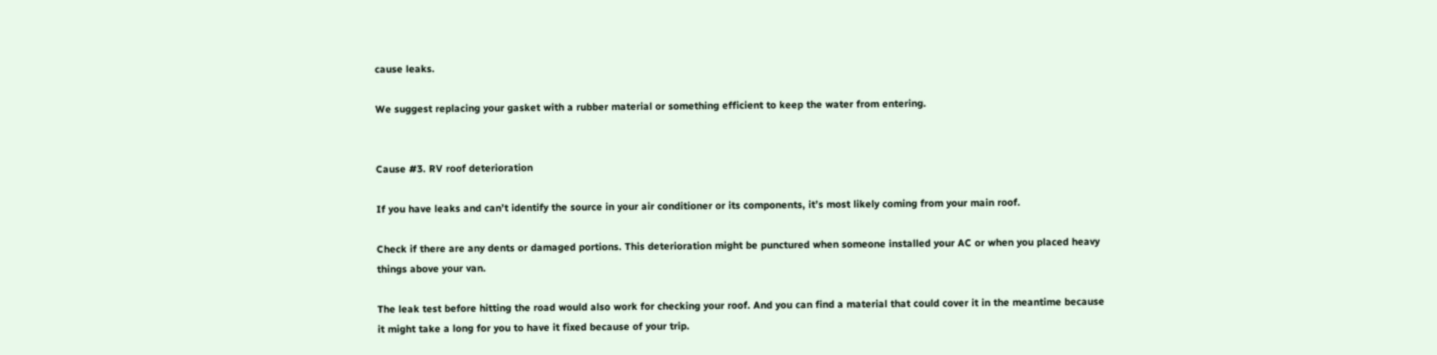cause leaks.

We suggest replacing your gasket with a rubber material or something efficient to keep the water from entering.


Cause #3. RV roof deterioration

If you have leaks and can’t identify the source in your air conditioner or its components, it’s most likely coming from your main roof.

Check if there are any dents or damaged portions. This deterioration might be punctured when someone installed your AC or when you placed heavy things above your van.

The leak test before hitting the road would also work for checking your roof. And you can find a material that could cover it in the meantime because it might take a long for you to have it fixed because of your trip.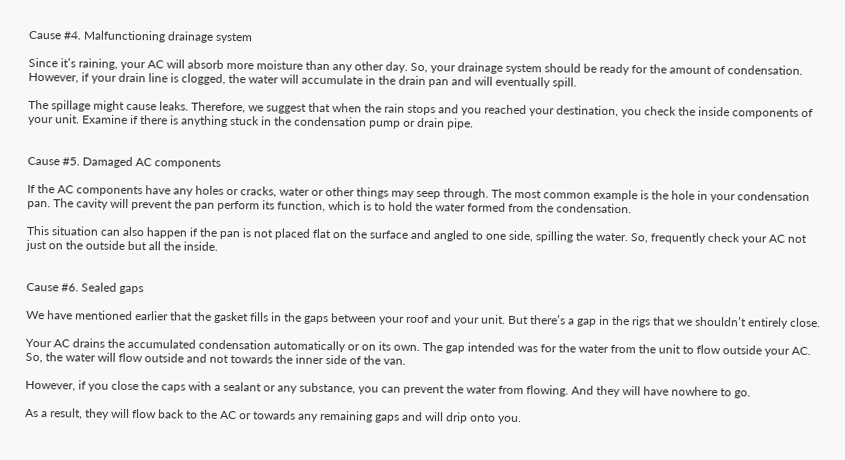Cause #4. Malfunctioning drainage system

Since it’s raining, your AC will absorb more moisture than any other day. So, your drainage system should be ready for the amount of condensation. However, if your drain line is clogged, the water will accumulate in the drain pan and will eventually spill.

The spillage might cause leaks. Therefore, we suggest that when the rain stops and you reached your destination, you check the inside components of your unit. Examine if there is anything stuck in the condensation pump or drain pipe.


Cause #5. Damaged AC components

If the AC components have any holes or cracks, water or other things may seep through. The most common example is the hole in your condensation pan. The cavity will prevent the pan perform its function, which is to hold the water formed from the condensation.

This situation can also happen if the pan is not placed flat on the surface and angled to one side, spilling the water. So, frequently check your AC not just on the outside but all the inside.


Cause #6. Sealed gaps

We have mentioned earlier that the gasket fills in the gaps between your roof and your unit. But there’s a gap in the rigs that we shouldn’t entirely close.

Your AC drains the accumulated condensation automatically or on its own. The gap intended was for the water from the unit to flow outside your AC. So, the water will flow outside and not towards the inner side of the van.

However, if you close the caps with a sealant or any substance, you can prevent the water from flowing. And they will have nowhere to go.

As a result, they will flow back to the AC or towards any remaining gaps and will drip onto you.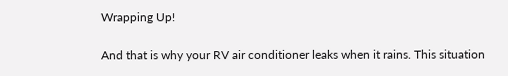Wrapping Up!

And that is why your RV air conditioner leaks when it rains. This situation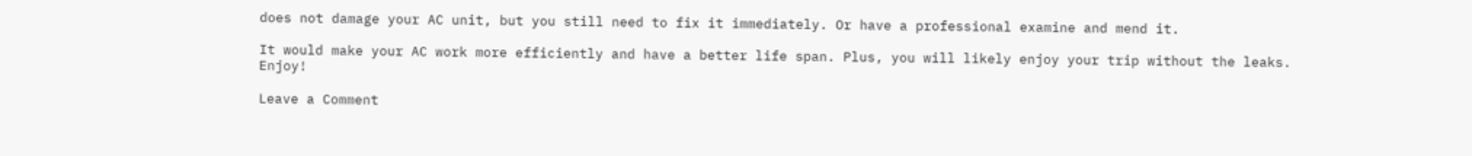does not damage your AC unit, but you still need to fix it immediately. Or have a professional examine and mend it.

It would make your AC work more efficiently and have a better life span. Plus, you will likely enjoy your trip without the leaks. Enjoy!

Leave a Comment